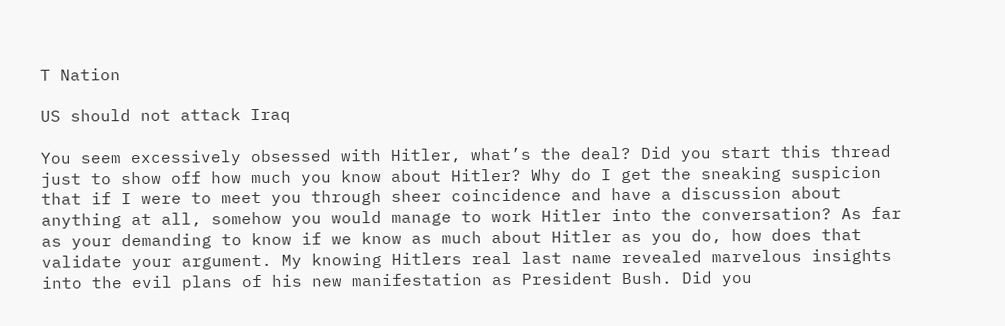T Nation

US should not attack Iraq

You seem excessively obsessed with Hitler, what’s the deal? Did you start this thread just to show off how much you know about Hitler? Why do I get the sneaking suspicion that if I were to meet you through sheer coincidence and have a discussion about anything at all, somehow you would manage to work Hitler into the conversation? As far as your demanding to know if we know as much about Hitler as you do, how does that validate your argument. My knowing Hitlers real last name revealed marvelous insights into the evil plans of his new manifestation as President Bush. Did you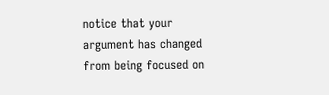notice that your argument has changed from being focused on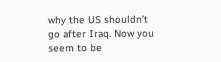why the US shouldn’t go after Iraq. Now you seem to be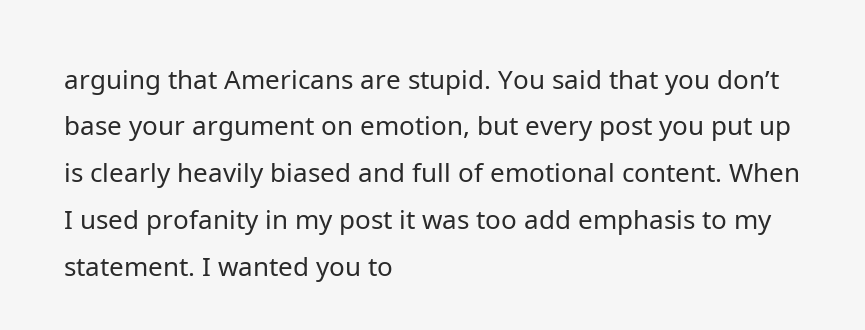arguing that Americans are stupid. You said that you don’t base your argument on emotion, but every post you put up is clearly heavily biased and full of emotional content. When I used profanity in my post it was too add emphasis to my statement. I wanted you to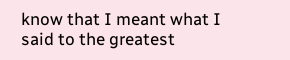know that I meant what I said to the greatest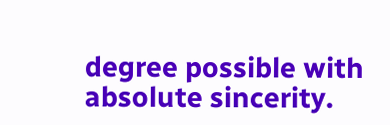degree possible with absolute sincerity.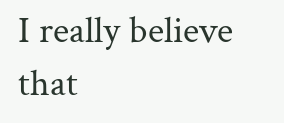I really believe that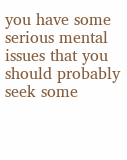you have some serious mental issues that you should probably seek some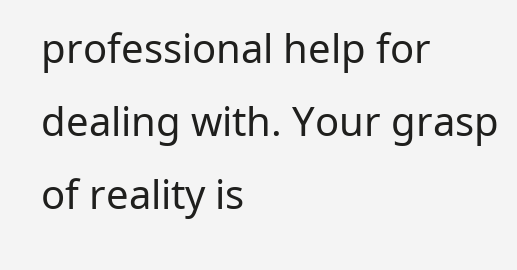professional help for dealing with. Your grasp of reality is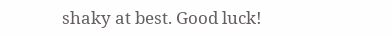shaky at best. Good luck!